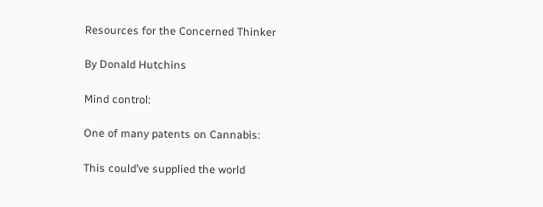Resources for the Concerned Thinker

By Donald Hutchins

Mind control:

One of many patents on Cannabis:

This could’ve supplied the world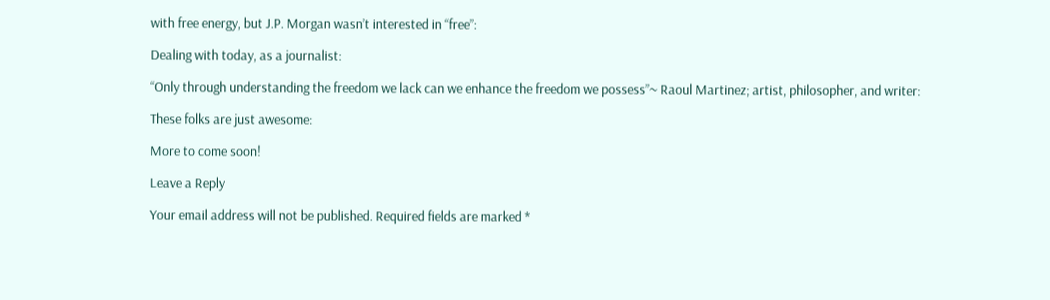with free energy, but J.P. Morgan wasn’t interested in “free”:

Dealing with today, as a journalist:

“Only through understanding the freedom we lack can we enhance the freedom we possess”~ Raoul Martinez; artist, philosopher, and writer:

These folks are just awesome:

More to come soon!

Leave a Reply

Your email address will not be published. Required fields are marked *